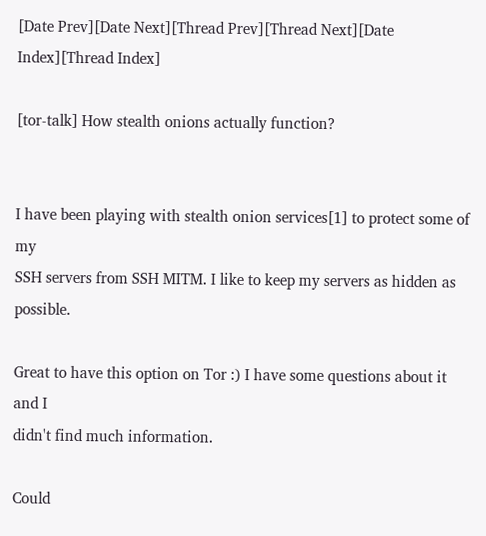[Date Prev][Date Next][Thread Prev][Thread Next][Date Index][Thread Index]

[tor-talk] How stealth onions actually function?


I have been playing with stealth onion services[1] to protect some of my
SSH servers from SSH MITM. I like to keep my servers as hidden as possible.

Great to have this option on Tor :) I have some questions about it and I
didn't find much information.

Could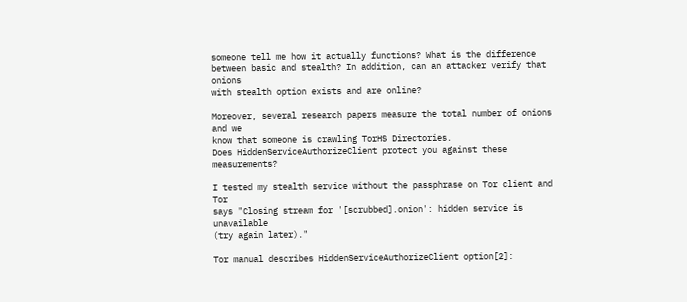someone tell me how it actually functions? What is the difference
between basic and stealth? In addition, can an attacker verify that onions
with stealth option exists and are online?

Moreover, several research papers measure the total number of onions and we
know that someone is crawling TorHS Directories.
Does HiddenServiceAuthorizeClient protect you against these measurements?

I tested my stealth service without the passphrase on Tor client and Tor
says "Closing stream for '[scrubbed].onion': hidden service is unavailable
(try again later)."

Tor manual describes HiddenServiceAuthorizeClient option[2]: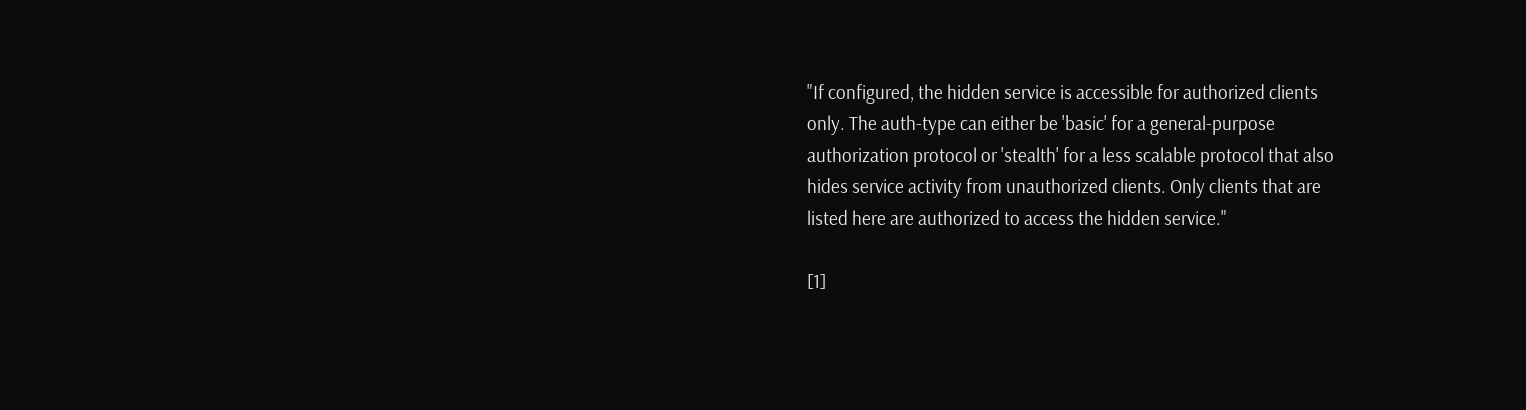"If configured, the hidden service is accessible for authorized clients
only. The auth-type can either be 'basic' for a general-purpose
authorization protocol or 'stealth' for a less scalable protocol that also
hides service activity from unauthorized clients. Only clients that are
listed here are authorized to access the hidden service."

[1]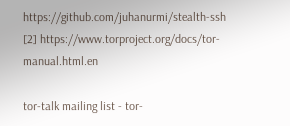https://github.com/juhanurmi/stealth-ssh
[2] https://www.torproject.org/docs/tor-manual.html.en

tor-talk mailing list - tor-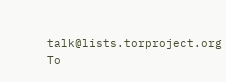talk@lists.torproject.org
To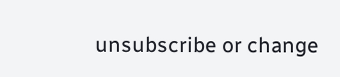unsubscribe or change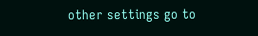other settings go to